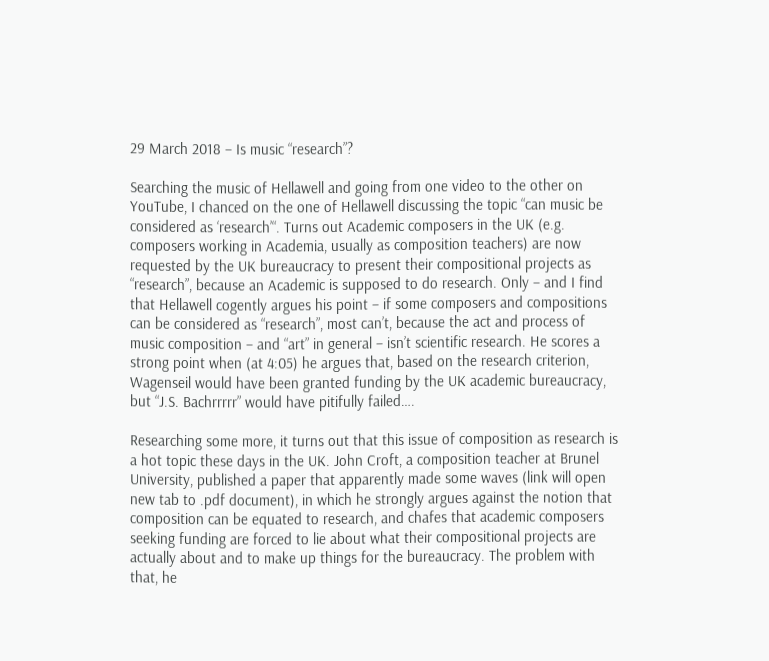29 March 2018 – Is music “research”?

Searching the music of Hellawell and going from one video to the other on YouTube, I chanced on the one of Hellawell discussing the topic “can music be considered as ‘research’“. Turns out Academic composers in the UK (e.g. composers working in Academia, usually as composition teachers) are now requested by the UK bureaucracy to present their compositional projects as “research”, because an Academic is supposed to do research. Only – and I find that Hellawell cogently argues his point – if some composers and compositions can be considered as “research”, most can’t, because the act and process of music composition – and “art” in general – isn’t scientific research. He scores a strong point when (at 4:05) he argues that, based on the research criterion, Wagenseil would have been granted funding by the UK academic bureaucracy, but “J.S. Bachrrrrr” would have pitifully failed….

Researching some more, it turns out that this issue of composition as research is a hot topic these days in the UK. John Croft, a composition teacher at Brunel University, published a paper that apparently made some waves (link will open new tab to .pdf document), in which he strongly argues against the notion that composition can be equated to research, and chafes that academic composers seeking funding are forced to lie about what their compositional projects are actually about and to make up things for the bureaucracy. The problem with that, he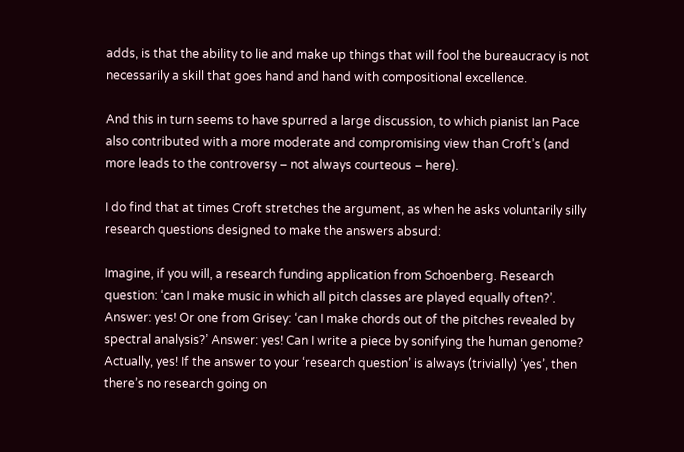adds, is that the ability to lie and make up things that will fool the bureaucracy is not necessarily a skill that goes hand and hand with compositional excellence.

And this in turn seems to have spurred a large discussion, to which pianist Ian Pace also contributed with a more moderate and compromising view than Croft’s (and more leads to the controversy – not always courteous – here).

I do find that at times Croft stretches the argument, as when he asks voluntarily silly research questions designed to make the answers absurd:

Imagine, if you will, a research funding application from Schoenberg. Research question: ‘can I make music in which all pitch classes are played equally often?’. Answer: yes! Or one from Grisey: ‘can I make chords out of the pitches revealed by spectral analysis?’ Answer: yes! Can I write a piece by sonifying the human genome? Actually, yes! If the answer to your ‘research question’ is always (trivially) ‘yes’, then there’s no research going on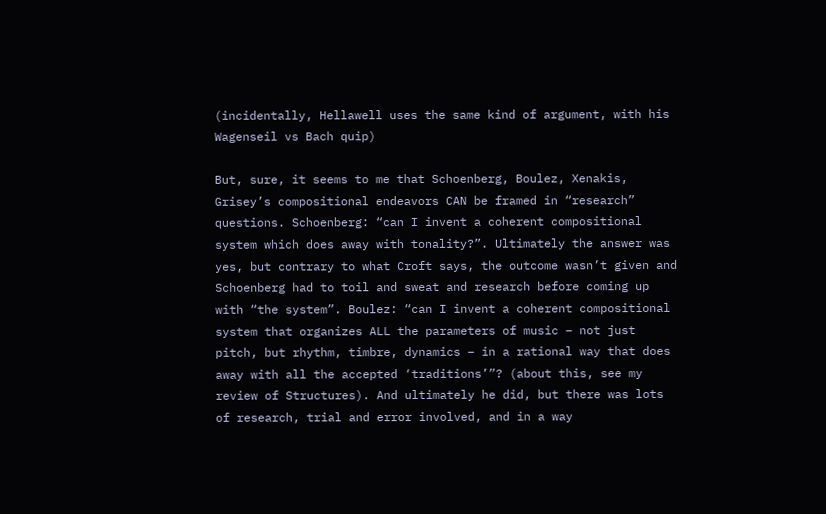(incidentally, Hellawell uses the same kind of argument, with his Wagenseil vs Bach quip)

But, sure, it seems to me that Schoenberg, Boulez, Xenakis, Grisey’s compositional endeavors CAN be framed in “research” questions. Schoenberg: “can I invent a coherent compositional system which does away with tonality?”. Ultimately the answer was yes, but contrary to what Croft says, the outcome wasn’t given and Schoenberg had to toil and sweat and research before coming up with “the system”. Boulez: “can I invent a coherent compositional system that organizes ALL the parameters of music – not just pitch, but rhythm, timbre, dynamics – in a rational way that does away with all the accepted ‘traditions’”? (about this, see my review of Structures). And ultimately he did, but there was lots of research, trial and error involved, and in a way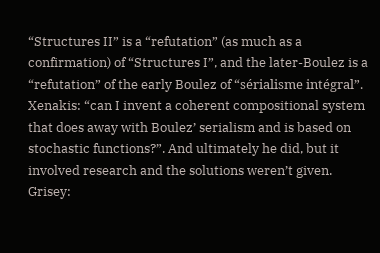“Structures II” is a “refutation” (as much as a confirmation) of “Structures I”, and the later-Boulez is a “refutation” of the early Boulez of “sérialisme intégral”. Xenakis: “can I invent a coherent compositional system that does away with Boulez’ serialism and is based on stochastic functions?”. And ultimately he did, but it involved research and the solutions weren’t given. Grisey: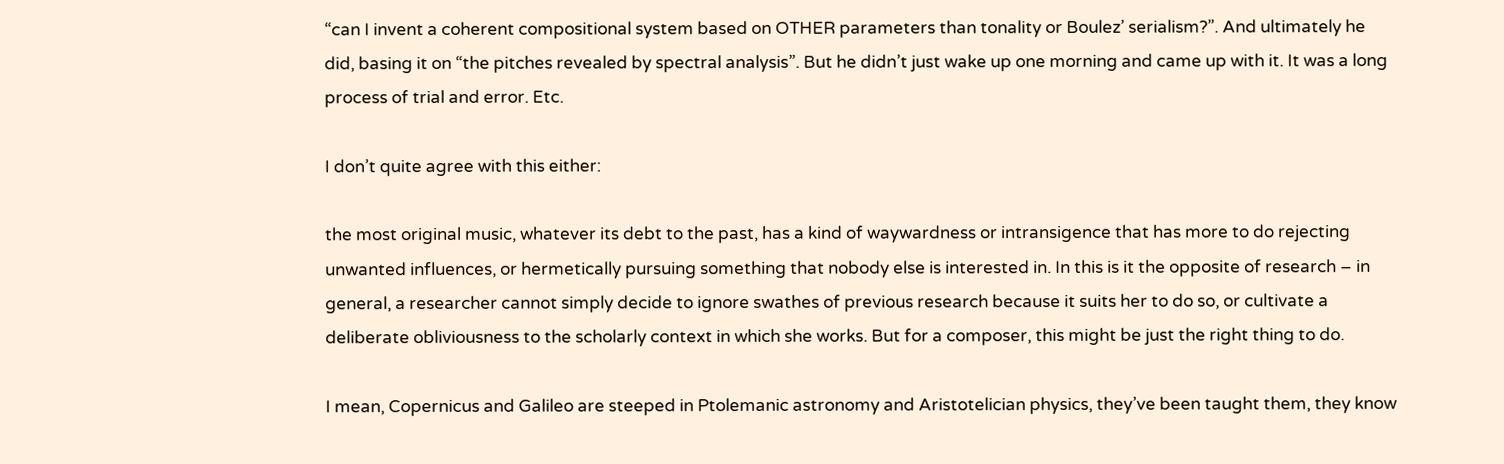“can I invent a coherent compositional system based on OTHER parameters than tonality or Boulez’ serialism?”. And ultimately he did, basing it on “the pitches revealed by spectral analysis”. But he didn’t just wake up one morning and came up with it. It was a long process of trial and error. Etc.

I don’t quite agree with this either:

the most original music, whatever its debt to the past, has a kind of waywardness or intransigence that has more to do rejecting unwanted influences, or hermetically pursuing something that nobody else is interested in. In this is it the opposite of research – in general, a researcher cannot simply decide to ignore swathes of previous research because it suits her to do so, or cultivate a deliberate obliviousness to the scholarly context in which she works. But for a composer, this might be just the right thing to do.

I mean, Copernicus and Galileo are steeped in Ptolemanic astronomy and Aristotelician physics, they’ve been taught them, they know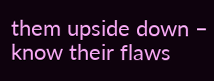them upside down – know their flaws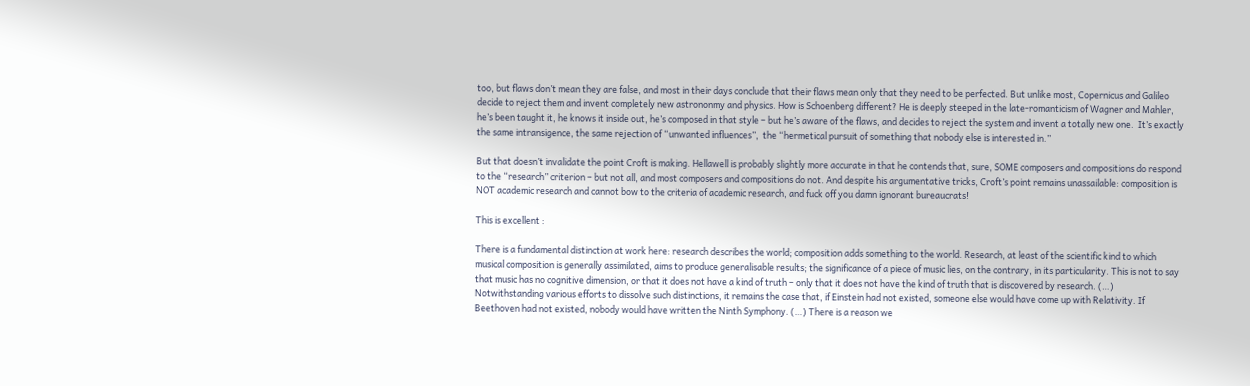too, but flaws don’t mean they are false, and most in their days conclude that their flaws mean only that they need to be perfected. But unlike most, Copernicus and Galileo decide to reject them and invent completely new astrononmy and physics. How is Schoenberg different? He is deeply steeped in the late-romanticism of Wagner and Mahler, he’s been taught it, he knows it inside out, he’s composed in that style – but he’s aware of the flaws, and decides to reject the system and invent a totally new one.  It’s exactly the same intransigence, the same rejection of “unwanted influences”,  the “hermetical pursuit of something that nobody else is interested in.”

But that doesn’t invalidate the point Croft is making. Hellawell is probably slightly more accurate in that he contends that, sure, SOME composers and compositions do respond to the “research” criterion – but not all, and most composers and compositions do not. And despite his argumentative tricks, Croft’s point remains unassailable: composition is NOT academic research and cannot bow to the criteria of academic research, and fuck off you damn ignorant bureaucrats!

This is excellent :

There is a fundamental distinction at work here: research describes the world; composition adds something to the world. Research, at least of the scientific kind to which musical composition is generally assimilated, aims to produce generalisable results; the significance of a piece of music lies, on the contrary, in its particularity. This is not to say that music has no cognitive dimension, or that it does not have a kind of truth – only that it does not have the kind of truth that is discovered by research. (…) Notwithstanding various efforts to dissolve such distinctions, it remains the case that, if Einstein had not existed, someone else would have come up with Relativity. If Beethoven had not existed, nobody would have written the Ninth Symphony. (…) There is a reason we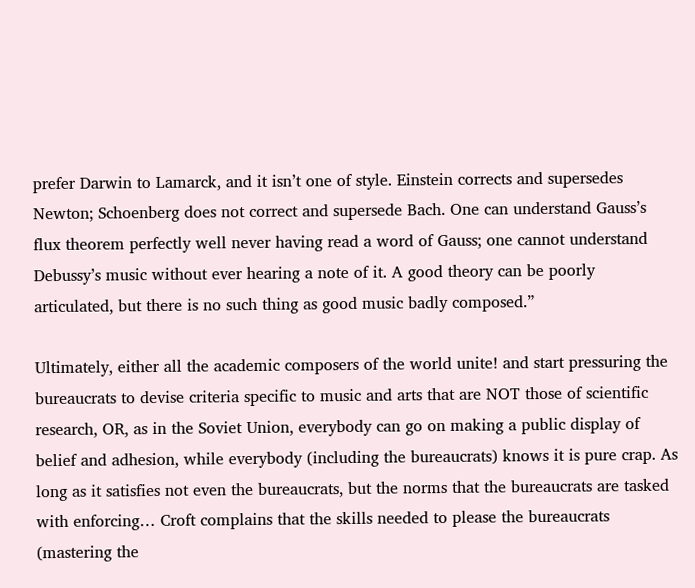prefer Darwin to Lamarck, and it isn’t one of style. Einstein corrects and supersedes Newton; Schoenberg does not correct and supersede Bach. One can understand Gauss’s flux theorem perfectly well never having read a word of Gauss; one cannot understand Debussy’s music without ever hearing a note of it. A good theory can be poorly articulated, but there is no such thing as good music badly composed.”

Ultimately, either all the academic composers of the world unite! and start pressuring the bureaucrats to devise criteria specific to music and arts that are NOT those of scientific research, OR, as in the Soviet Union, everybody can go on making a public display of belief and adhesion, while everybody (including the bureaucrats) knows it is pure crap. As long as it satisfies not even the bureaucrats, but the norms that the bureaucrats are tasked with enforcing… Croft complains that the skills needed to please the bureaucrats (mastering the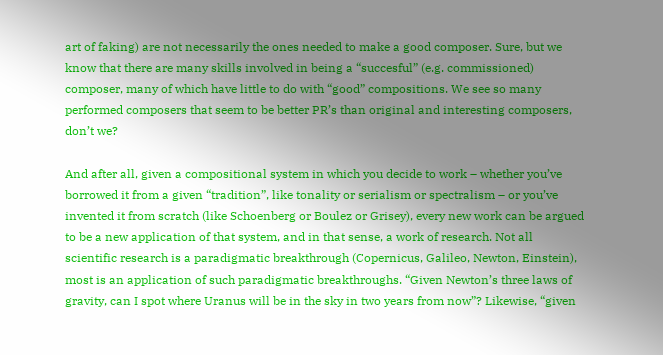art of faking) are not necessarily the ones needed to make a good composer. Sure, but we know that there are many skills involved in being a “succesful” (e.g. commissioned) composer, many of which have little to do with “good” compositions. We see so many performed composers that seem to be better PR’s than original and interesting composers, don’t we?

And after all, given a compositional system in which you decide to work – whether you’ve borrowed it from a given “tradition”, like tonality or serialism or spectralism – or you’ve invented it from scratch (like Schoenberg or Boulez or Grisey), every new work can be argued to be a new application of that system, and in that sense, a work of research. Not all scientific research is a paradigmatic breakthrough (Copernicus, Galileo, Newton, Einstein), most is an application of such paradigmatic breakthroughs. “Given Newton’s three laws of gravity, can I spot where Uranus will be in the sky in two years from now”? Likewise, “given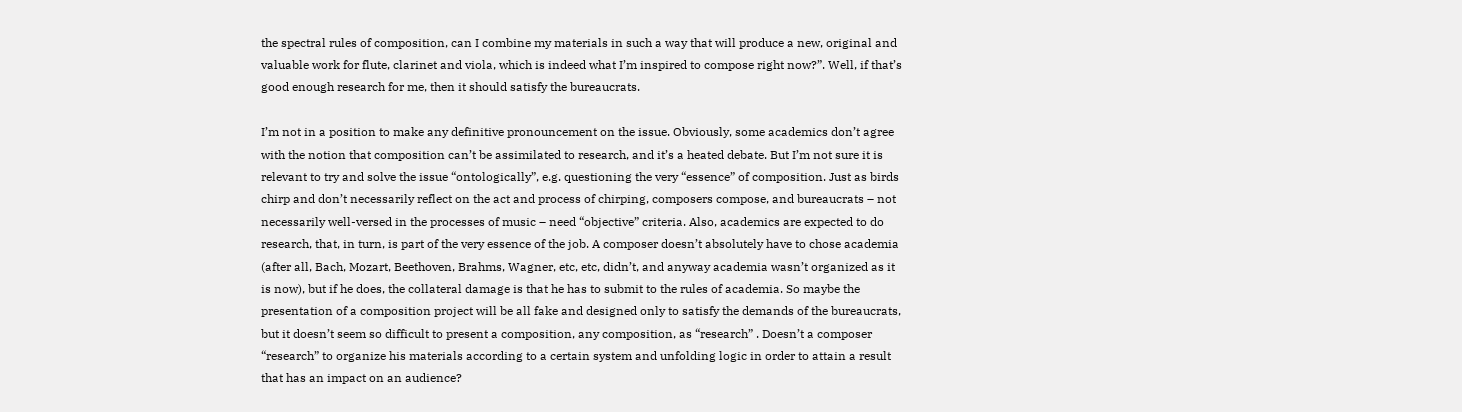the spectral rules of composition, can I combine my materials in such a way that will produce a new, original and valuable work for flute, clarinet and viola, which is indeed what I’m inspired to compose right now?”. Well, if that’s good enough research for me, then it should satisfy the bureaucrats.

I’m not in a position to make any definitive pronouncement on the issue. Obviously, some academics don’t agree with the notion that composition can’t be assimilated to research, and it’s a heated debate. But I’m not sure it is relevant to try and solve the issue “ontologically”, e.g. questioning the very “essence” of composition. Just as birds chirp and don’t necessarily reflect on the act and process of chirping, composers compose, and bureaucrats – not necessarily well-versed in the processes of music – need “objective” criteria. Also, academics are expected to do research, that, in turn, is part of the very essence of the job. A composer doesn’t absolutely have to chose academia (after all, Bach, Mozart, Beethoven, Brahms, Wagner, etc, etc, didn’t, and anyway academia wasn’t organized as it is now), but if he does, the collateral damage is that he has to submit to the rules of academia. So maybe the presentation of a composition project will be all fake and designed only to satisfy the demands of the bureaucrats, but it doesn’t seem so difficult to present a composition, any composition, as “research” . Doesn’t a composer “research” to organize his materials according to a certain system and unfolding logic in order to attain a result that has an impact on an audience?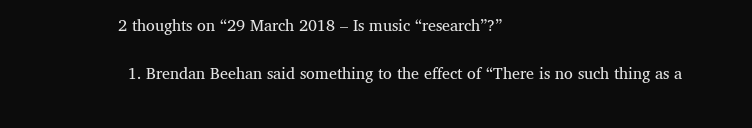2 thoughts on “29 March 2018 – Is music “research”?”

  1. Brendan Beehan said something to the effect of “There is no such thing as a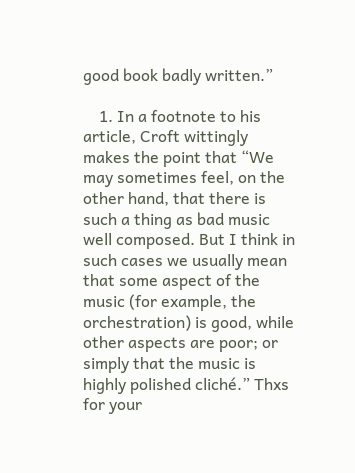good book badly written.”

    1. In a footnote to his article, Croft wittingly makes the point that “We may sometimes feel, on the other hand, that there is such a thing as bad music well composed. But I think in such cases we usually mean that some aspect of the music (for example, the orchestration) is good, while other aspects are poor; or simply that the music is highly polished cliché.” Thxs for your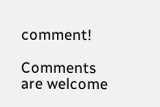comment!

Comments are welcome